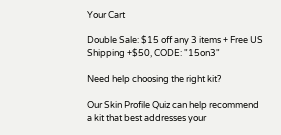Your Cart

Double Sale: $15 off any 3 items + Free US Shipping +$50, CODE: "15on3"

Need help choosing the right kit?

Our Skin Profile Quiz can help recommend a kit that best addresses your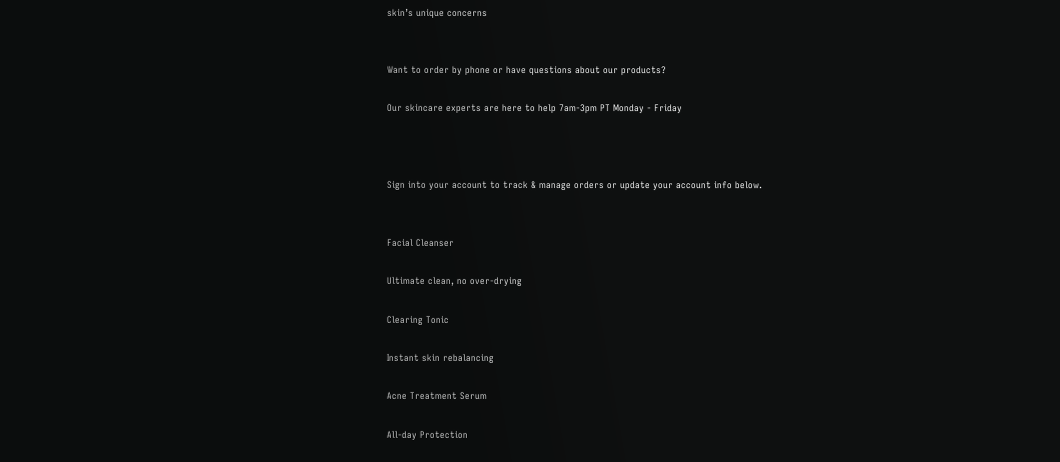skin’s unique concerns


Want to order by phone or have questions about our products?

Our skincare experts are here to help 7am-3pm PT Monday - Friday



Sign into your account to track & manage orders or update your account info below.


Facial Cleanser

Ultimate clean, no over-drying

Clearing Tonic

Instant skin rebalancing

Acne Treatment Serum

All-day Protection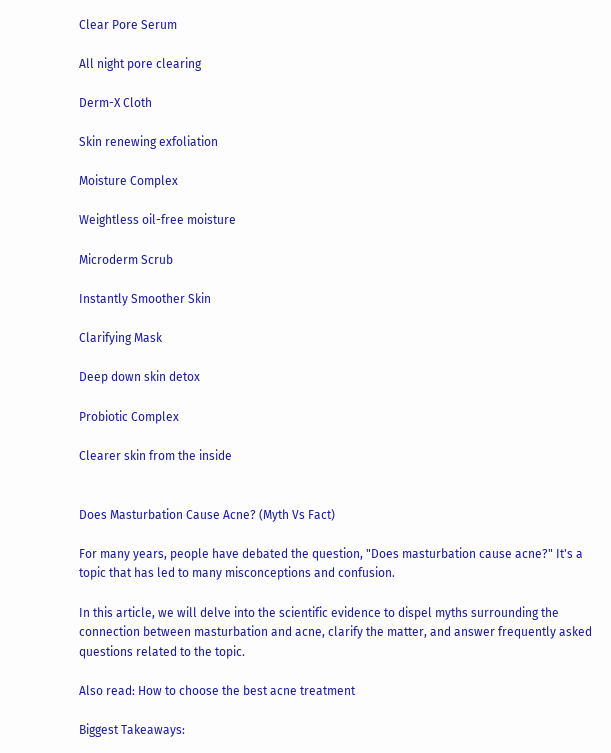Clear Pore Serum

All night pore clearing

Derm-X Cloth

Skin renewing exfoliation

Moisture Complex

Weightless oil-free moisture

Microderm Scrub

Instantly Smoother Skin

Clarifying Mask

Deep down skin detox

Probiotic Complex

Clearer skin from the inside


Does Masturbation Cause Acne? (Myth Vs Fact)

For many years, people have debated the question, "Does masturbation cause acne?" It's a topic that has led to many misconceptions and confusion.

In this article, we will delve into the scientific evidence to dispel myths surrounding the connection between masturbation and acne, clarify the matter, and answer frequently asked questions related to the topic.

Also read: How to choose the best acne treatment

Biggest Takeaways: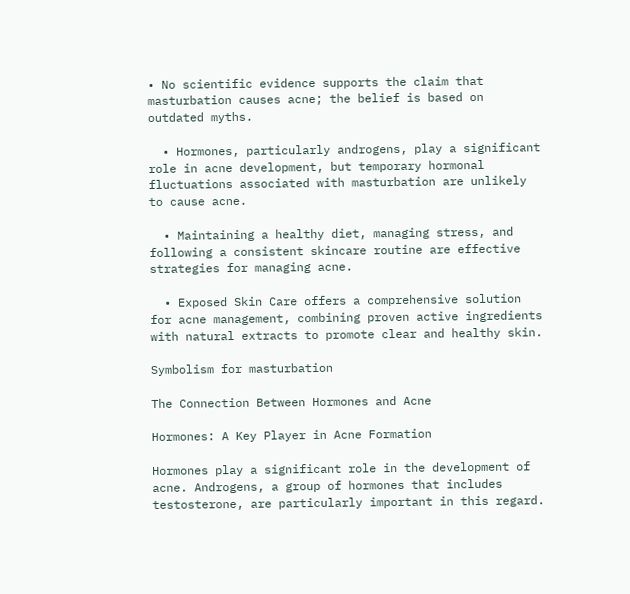• No scientific evidence supports the claim that masturbation causes acne; the belief is based on outdated myths.

  • Hormones, particularly androgens, play a significant role in acne development, but temporary hormonal fluctuations associated with masturbation are unlikely to cause acne.

  • Maintaining a healthy diet, managing stress, and following a consistent skincare routine are effective strategies for managing acne.

  • Exposed Skin Care offers a comprehensive solution for acne management, combining proven active ingredients with natural extracts to promote clear and healthy skin.

Symbolism for masturbation

The Connection Between Hormones and Acne

Hormones: A Key Player in Acne Formation

Hormones play a significant role in the development of acne. Androgens, a group of hormones that includes testosterone, are particularly important in this regard.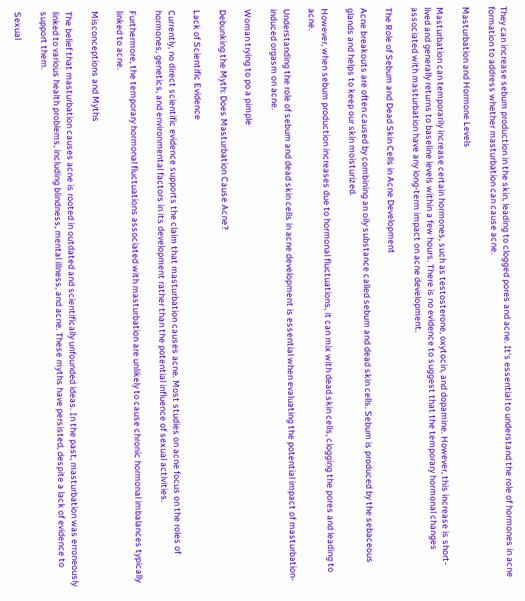They can increase sebum production in the skin, leading to clogged pores and acne. It's essential to understand the role of hormones in acne formation to address whether masturbation can cause acne.

Masturbation and Hormone Levels

Masturbation can temporarily increase certain hormones, such as testosterone, oxytocin, and dopamine. However, this increase is short-lived and generally returns to baseline levels within a few hours. There is no evidence to suggest that the temporary hormonal changes associated with masturbation have any long-term impact on acne development.

The Role of Sebum and Dead Skin Cells in Acne Development

Acne breakouts are often caused by combining an oily substance called sebum and dead skin cells. Sebum is produced by the sebaceous glands and helps to keep our skin moisturized.

However, when sebum production increases due to hormonal fluctuations, it can mix with dead skin cells, clogging the pores and leading to acne.

Understanding the role of sebum and dead skin cells in acne development is essential when evaluating the potential impact of masturbation-induced orgasm on acne.

Woman trying to po a pimple

Debunking the Myth: Does Masturbation Cause Acne?

Lack of Scientific Evidence

Currently, no direct scientific evidence supports the claim that masturbation causes acne. Most studies on acne focus on the roles of hormones, genetics, and environmental factors in its development rather than the potential influence of sexual activities.

Furthermore, the temporary hormonal fluctuations associated with masturbation are unlikely to cause chronic hormonal imbalances typically linked to acne.

Misconceptions and Myths

The belief that masturbation causes acne is rooted in outdated and scientifically unfounded ideas. In the past, masturbation was erroneously linked to various health problems, including blindness, mental illness, and acne. These myths have persisted, despite a lack of evidence to support them.

Sexual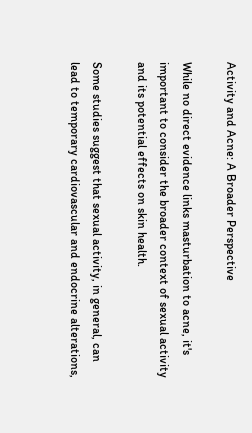Activity and Acne: A Broader Perspective

While no direct evidence links masturbation to acne, it's important to consider the broader context of sexual activity and its potential effects on skin health.

Some studies suggest that sexual activity, in general, can lead to temporary cardiovascular and endocrine alterations,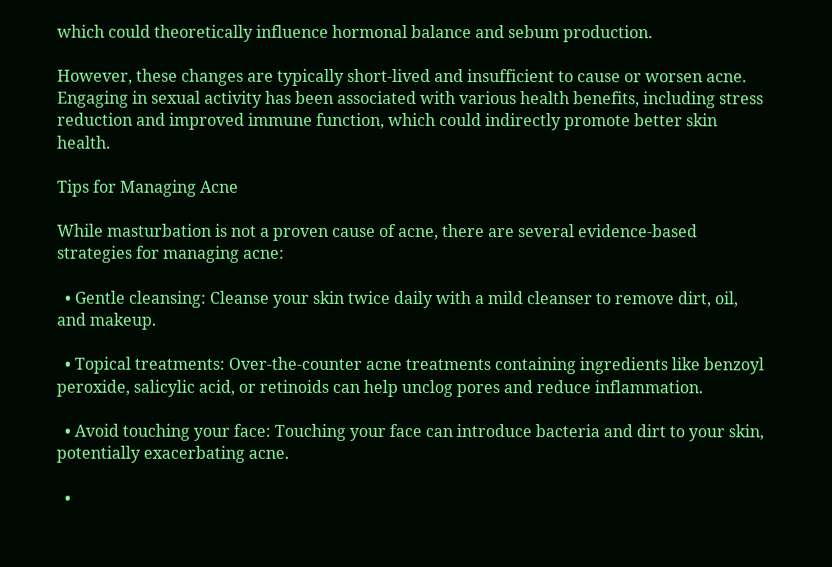which could theoretically influence hormonal balance and sebum production.

However, these changes are typically short-lived and insufficient to cause or worsen acne. Engaging in sexual activity has been associated with various health benefits, including stress reduction and improved immune function, which could indirectly promote better skin health.

Tips for Managing Acne

While masturbation is not a proven cause of acne, there are several evidence-based strategies for managing acne:

  • Gentle cleansing: Cleanse your skin twice daily with a mild cleanser to remove dirt, oil, and makeup.

  • Topical treatments: Over-the-counter acne treatments containing ingredients like benzoyl peroxide, salicylic acid, or retinoids can help unclog pores and reduce inflammation.

  • Avoid touching your face: Touching your face can introduce bacteria and dirt to your skin, potentially exacerbating acne.

  •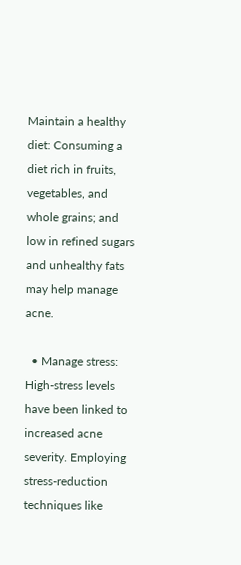Maintain a healthy diet: Consuming a diet rich in fruits, vegetables, and whole grains; and low in refined sugars and unhealthy fats may help manage acne.

  • Manage stress: High-stress levels have been linked to increased acne severity. Employing stress-reduction techniques like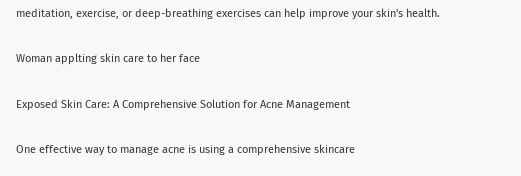meditation, exercise, or deep-breathing exercises can help improve your skin's health.

Woman applting skin care to her face

Exposed Skin Care: A Comprehensive Solution for Acne Management

One effective way to manage acne is using a comprehensive skincare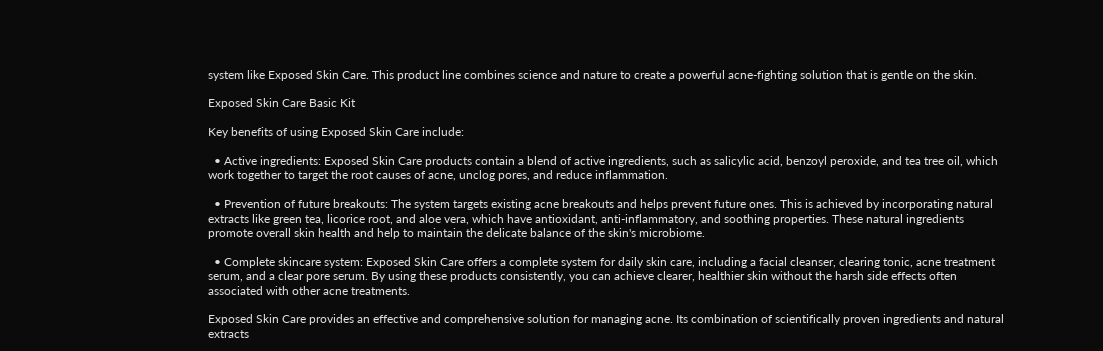system like Exposed Skin Care. This product line combines science and nature to create a powerful acne-fighting solution that is gentle on the skin.

Exposed Skin Care Basic Kit

Key benefits of using Exposed Skin Care include:

  • Active ingredients: Exposed Skin Care products contain a blend of active ingredients, such as salicylic acid, benzoyl peroxide, and tea tree oil, which work together to target the root causes of acne, unclog pores, and reduce inflammation.

  • Prevention of future breakouts: The system targets existing acne breakouts and helps prevent future ones. This is achieved by incorporating natural extracts like green tea, licorice root, and aloe vera, which have antioxidant, anti-inflammatory, and soothing properties. These natural ingredients promote overall skin health and help to maintain the delicate balance of the skin's microbiome.

  • Complete skincare system: Exposed Skin Care offers a complete system for daily skin care, including a facial cleanser, clearing tonic, acne treatment serum, and a clear pore serum. By using these products consistently, you can achieve clearer, healthier skin without the harsh side effects often associated with other acne treatments.

Exposed Skin Care provides an effective and comprehensive solution for managing acne. Its combination of scientifically proven ingredients and natural extracts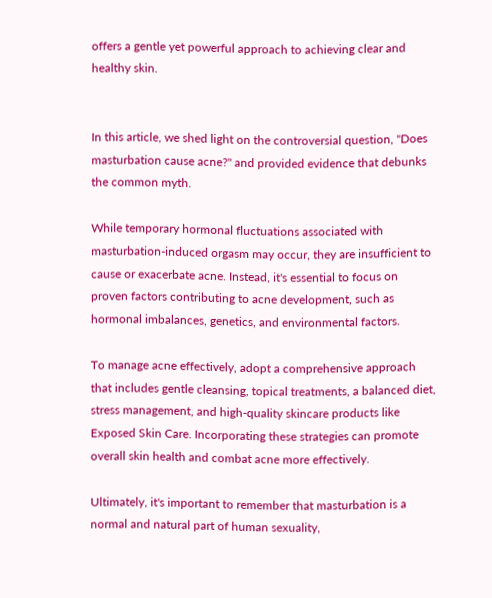offers a gentle yet powerful approach to achieving clear and healthy skin.


In this article, we shed light on the controversial question, "Does masturbation cause acne?" and provided evidence that debunks the common myth.

While temporary hormonal fluctuations associated with masturbation-induced orgasm may occur, they are insufficient to cause or exacerbate acne. Instead, it's essential to focus on proven factors contributing to acne development, such as hormonal imbalances, genetics, and environmental factors.

To manage acne effectively, adopt a comprehensive approach that includes gentle cleansing, topical treatments, a balanced diet, stress management, and high-quality skincare products like Exposed Skin Care. Incorporating these strategies can promote overall skin health and combat acne more effectively.

Ultimately, it's important to remember that masturbation is a normal and natural part of human sexuality,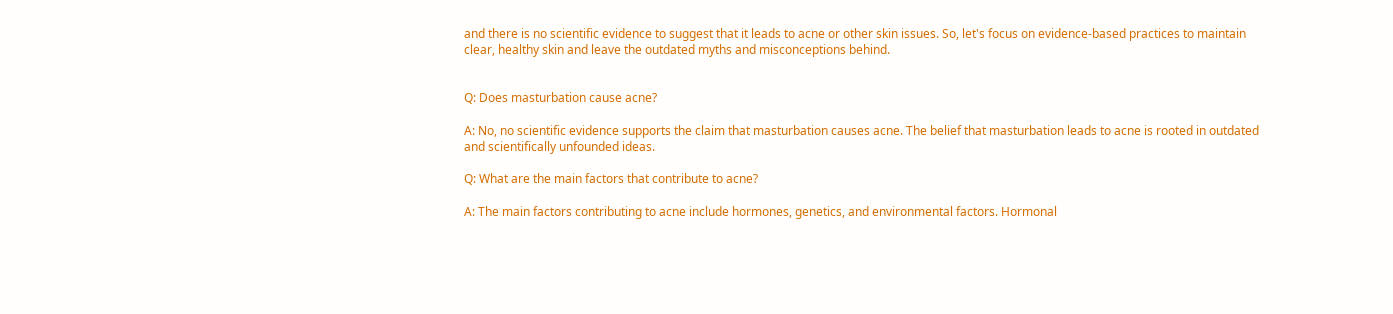and there is no scientific evidence to suggest that it leads to acne or other skin issues. So, let's focus on evidence-based practices to maintain clear, healthy skin and leave the outdated myths and misconceptions behind.


Q: Does masturbation cause acne?

A: No, no scientific evidence supports the claim that masturbation causes acne. The belief that masturbation leads to acne is rooted in outdated and scientifically unfounded ideas.

Q: What are the main factors that contribute to acne?

A: The main factors contributing to acne include hormones, genetics, and environmental factors. Hormonal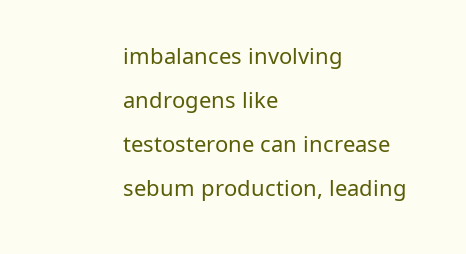imbalances involving androgens like testosterone can increase sebum production, leading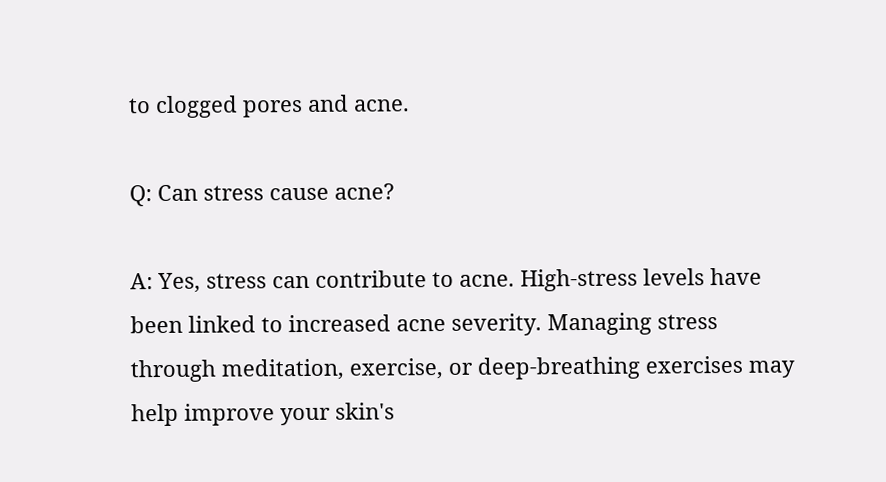to clogged pores and acne.

Q: Can stress cause acne?

A: Yes, stress can contribute to acne. High-stress levels have been linked to increased acne severity. Managing stress through meditation, exercise, or deep-breathing exercises may help improve your skin's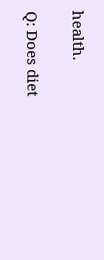health.

Q: Does diet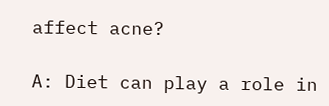affect acne?

A: Diet can play a role in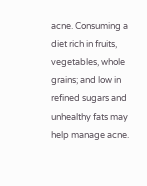acne. Consuming a diet rich in fruits, vegetables, whole grains; and low in refined sugars and unhealthy fats may help manage acne.